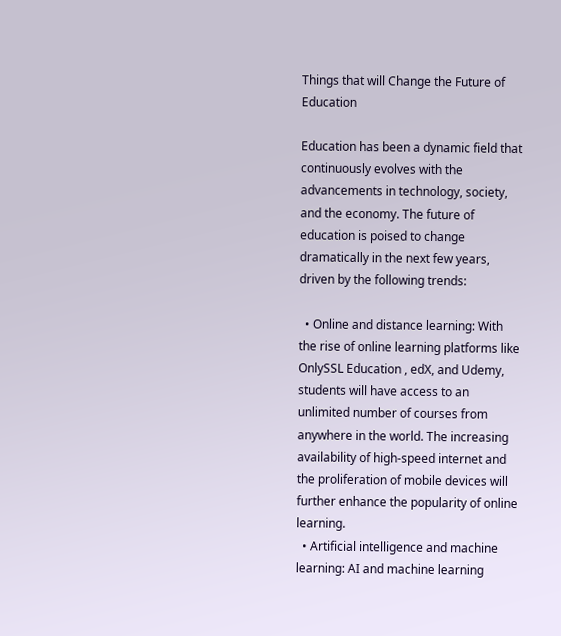Things that will Change the Future of Education

Education has been a dynamic field that continuously evolves with the advancements in technology, society, and the economy. The future of education is poised to change dramatically in the next few years, driven by the following trends:

  • Online and distance learning: With the rise of online learning platforms like OnlySSL Education , edX, and Udemy, students will have access to an unlimited number of courses from anywhere in the world. The increasing availability of high-speed internet and the proliferation of mobile devices will further enhance the popularity of online learning.
  • Artificial intelligence and machine learning: AI and machine learning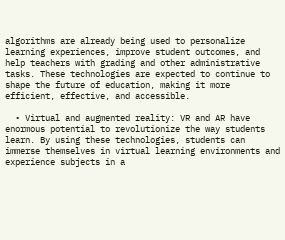algorithms are already being used to personalize learning experiences, improve student outcomes, and help teachers with grading and other administrative tasks. These technologies are expected to continue to shape the future of education, making it more efficient, effective, and accessible.

  • Virtual and augmented reality: VR and AR have enormous potential to revolutionize the way students learn. By using these technologies, students can immerse themselves in virtual learning environments and experience subjects in a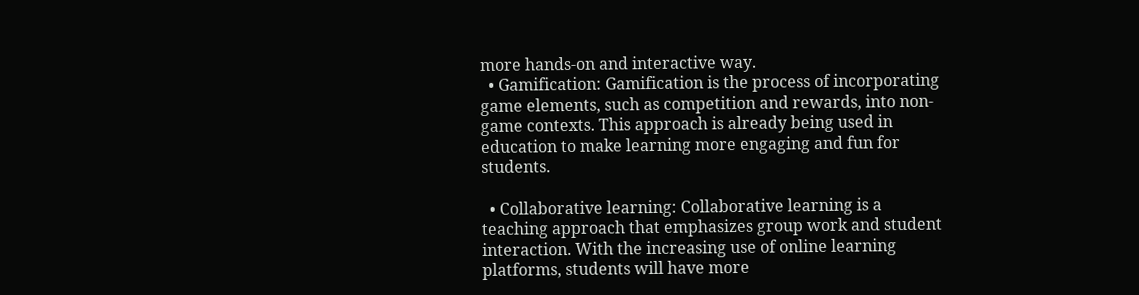more hands-on and interactive way.
  • Gamification: Gamification is the process of incorporating game elements, such as competition and rewards, into non-game contexts. This approach is already being used in education to make learning more engaging and fun for students.

  • Collaborative learning: Collaborative learning is a teaching approach that emphasizes group work and student interaction. With the increasing use of online learning platforms, students will have more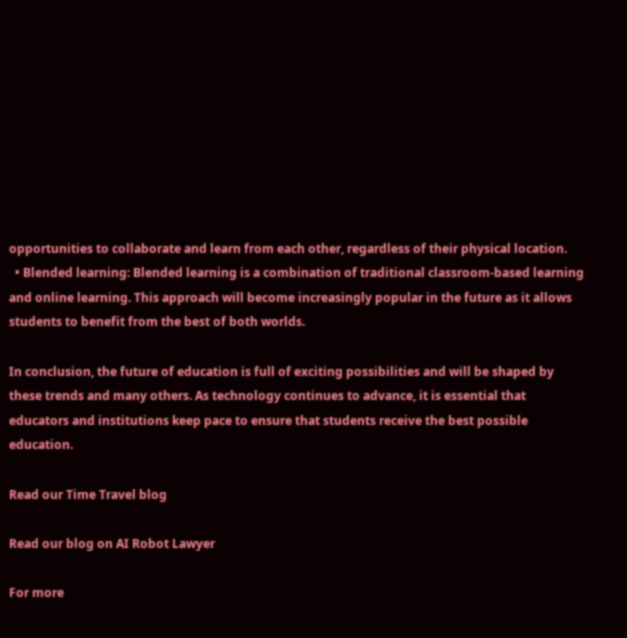opportunities to collaborate and learn from each other, regardless of their physical location.
  • Blended learning: Blended learning is a combination of traditional classroom-based learning and online learning. This approach will become increasingly popular in the future as it allows students to benefit from the best of both worlds.

In conclusion, the future of education is full of exciting possibilities and will be shaped by these trends and many others. As technology continues to advance, it is essential that educators and institutions keep pace to ensure that students receive the best possible education.

Read our Time Travel blog

Read our blog on AI Robot Lawyer

For more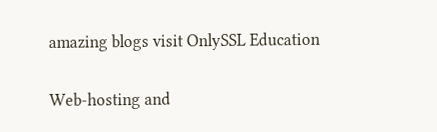amazing blogs visit OnlySSL Education

Web-hosting and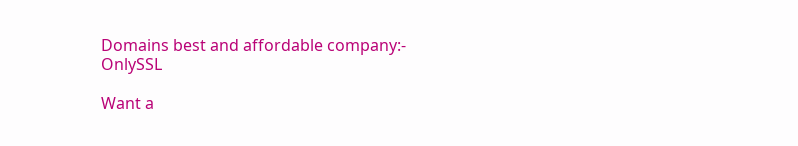Domains best and affordable company:- OnlySSL

Want a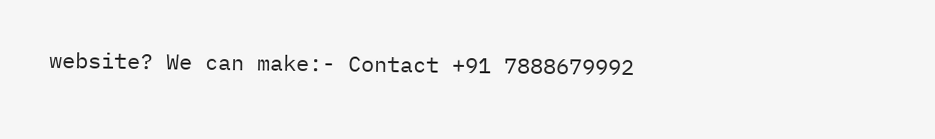website? We can make:- Contact +91 7888679992